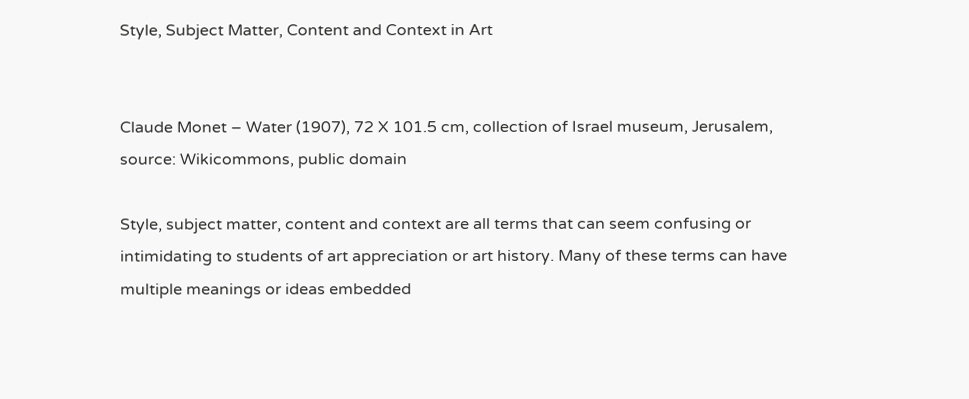Style, Subject Matter, Content and Context in Art


Claude Monet – Water (1907), 72 X 101.5 cm, collection of Israel museum, Jerusalem, source: Wikicommons, public domain

Style, subject matter, content and context are all terms that can seem confusing or intimidating to students of art appreciation or art history. Many of these terms can have multiple meanings or ideas embedded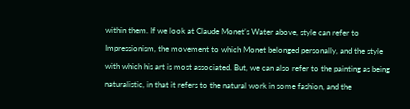within them. If we look at Claude Monet’s Water above, style can refer to Impressionism, the movement to which Monet belonged personally, and the style with which his art is most associated. But, we can also refer to the painting as being naturalistic, in that it refers to the natural work in some fashion, and the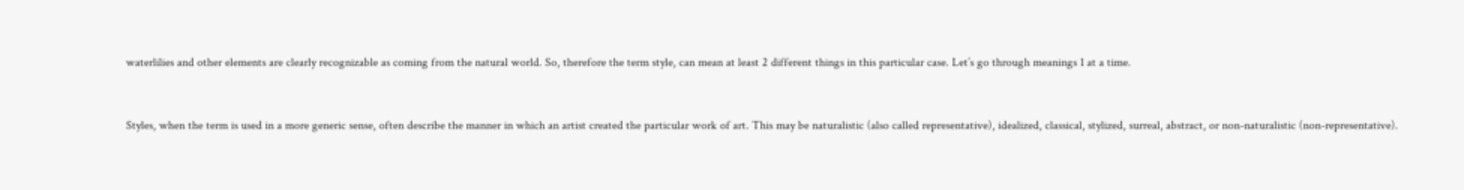waterlilies and other elements are clearly recognizable as coming from the natural world. So, therefore the term style, can mean at least 2 different things in this particular case. Let’s go through meanings 1 at a time.


Styles, when the term is used in a more generic sense, often describe the manner in which an artist created the particular work of art. This may be naturalistic (also called representative), idealized, classical, stylized, surreal, abstract, or non-naturalistic (non-representative).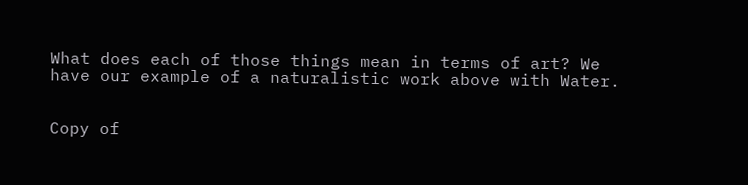What does each of those things mean in terms of art? We have our example of a naturalistic work above with Water.


Copy of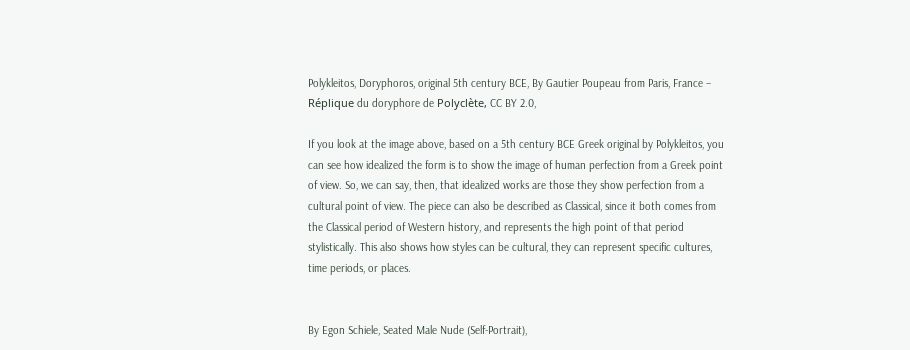Polykleitos, Doryphoros, original 5th century BCE, By Gautier Poupeau from Paris, France – Réplique du doryphore de Polyclète, CC BY 2.0,

If you look at the image above, based on a 5th century BCE Greek original by Polykleitos, you can see how idealized the form is to show the image of human perfection from a Greek point of view. So, we can say, then, that idealized works are those they show perfection from a cultural point of view. The piece can also be described as Classical, since it both comes from the Classical period of Western history, and represents the high point of that period stylistically. This also shows how styles can be cultural, they can represent specific cultures, time periods, or places.


By Egon Schiele, Seated Male Nude (Self-Portrait),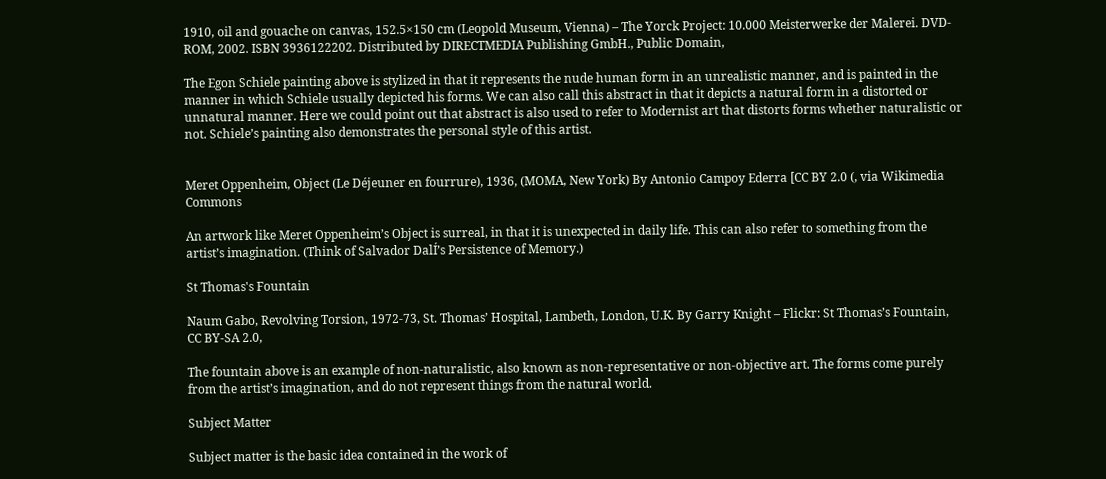1910, oil and gouache on canvas, 152.5×150 cm (Leopold Museum, Vienna) – The Yorck Project: 10.000 Meisterwerke der Malerei. DVD-ROM, 2002. ISBN 3936122202. Distributed by DIRECTMEDIA Publishing GmbH., Public Domain,

The Egon Schiele painting above is stylized in that it represents the nude human form in an unrealistic manner, and is painted in the manner in which Schiele usually depicted his forms. We can also call this abstract in that it depicts a natural form in a distorted or unnatural manner. Here we could point out that abstract is also used to refer to Modernist art that distorts forms whether naturalistic or not. Schiele’s painting also demonstrates the personal style of this artist.


Meret Oppenheim, Object (Le Déjeuner en fourrure), 1936, (MOMA, New York) By Antonio Campoy Ederra [CC BY 2.0 (, via Wikimedia Commons

An artwork like Meret Oppenheim’s Object is surreal, in that it is unexpected in daily life. This can also refer to something from the artist’s imagination. (Think of Salvador DalÍ’s Persistence of Memory.)

St Thomas's Fountain

Naum Gabo, Revolving Torsion, 1972-73, St. Thomas’ Hospital, Lambeth, London, U.K. By Garry Knight – Flickr: St Thomas’s Fountain, CC BY-SA 2.0,

The fountain above is an example of non-naturalistic, also known as non-representative or non-objective art. The forms come purely from the artist’s imagination, and do not represent things from the natural world.

Subject Matter

Subject matter is the basic idea contained in the work of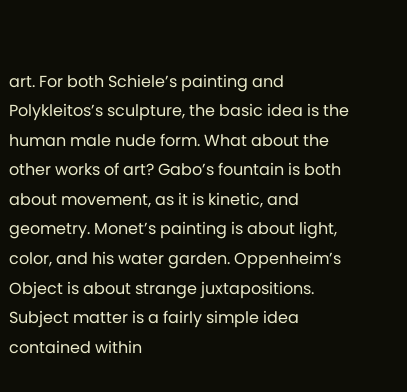art. For both Schiele’s painting and Polykleitos’s sculpture, the basic idea is the human male nude form. What about the other works of art? Gabo’s fountain is both about movement, as it is kinetic, and geometry. Monet’s painting is about light, color, and his water garden. Oppenheim’s Object is about strange juxtapositions. Subject matter is a fairly simple idea contained within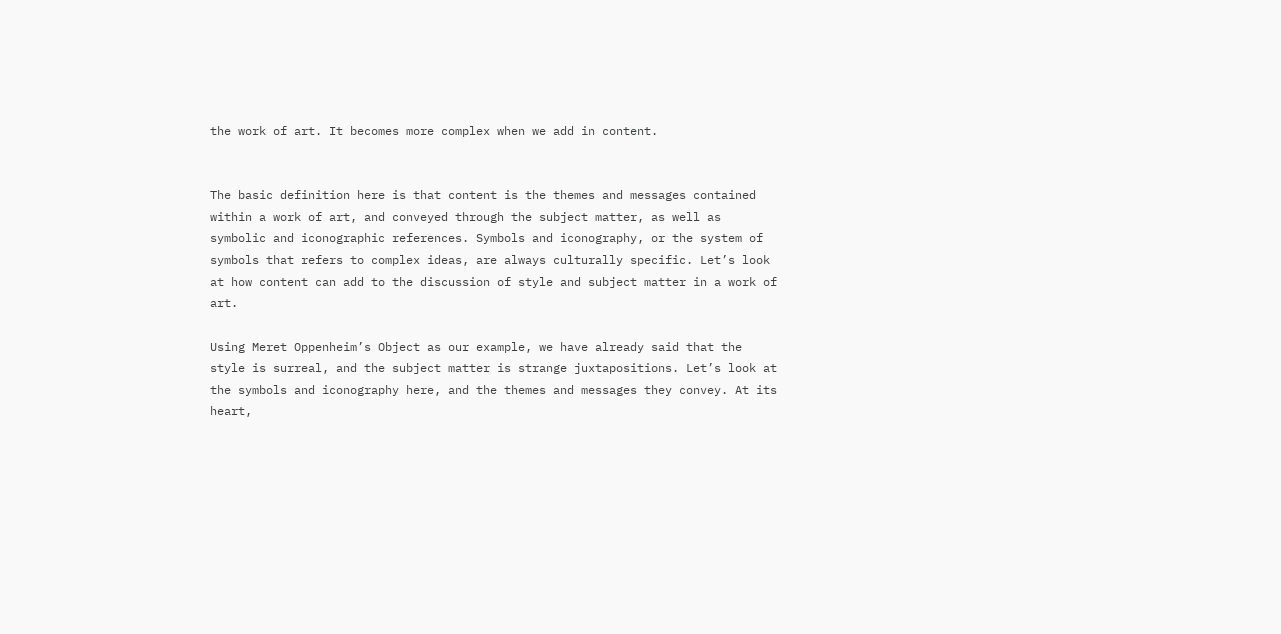the work of art. It becomes more complex when we add in content.


The basic definition here is that content is the themes and messages contained within a work of art, and conveyed through the subject matter, as well as symbolic and iconographic references. Symbols and iconography, or the system of symbols that refers to complex ideas, are always culturally specific. Let’s look at how content can add to the discussion of style and subject matter in a work of art.

Using Meret Oppenheim’s Object as our example, we have already said that the style is surreal, and the subject matter is strange juxtapositions. Let’s look at the symbols and iconography here, and the themes and messages they convey. At its heart,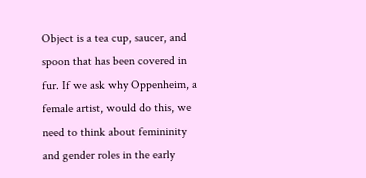Object is a tea cup, saucer, and spoon that has been covered in fur. If we ask why Oppenheim, a female artist, would do this, we need to think about femininity and gender roles in the early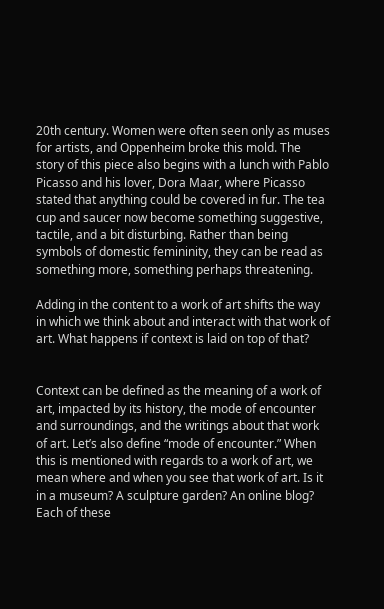20th century. Women were often seen only as muses for artists, and Oppenheim broke this mold. The story of this piece also begins with a lunch with Pablo Picasso and his lover, Dora Maar, where Picasso stated that anything could be covered in fur. The tea cup and saucer now become something suggestive, tactile, and a bit disturbing. Rather than being symbols of domestic femininity, they can be read as something more, something perhaps threatening.

Adding in the content to a work of art shifts the way in which we think about and interact with that work of art. What happens if context is laid on top of that?


Context can be defined as the meaning of a work of art, impacted by its history, the mode of encounter and surroundings, and the writings about that work of art. Let’s also define “mode of encounter.” When this is mentioned with regards to a work of art, we mean where and when you see that work of art. Is it in a museum? A sculpture garden? An online blog? Each of these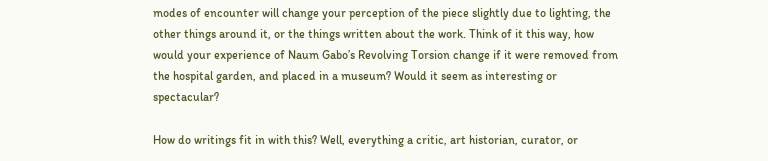modes of encounter will change your perception of the piece slightly due to lighting, the other things around it, or the things written about the work. Think of it this way, how would your experience of Naum Gabo’s Revolving Torsion change if it were removed from the hospital garden, and placed in a museum? Would it seem as interesting or spectacular?

How do writings fit in with this? Well, everything a critic, art historian, curator, or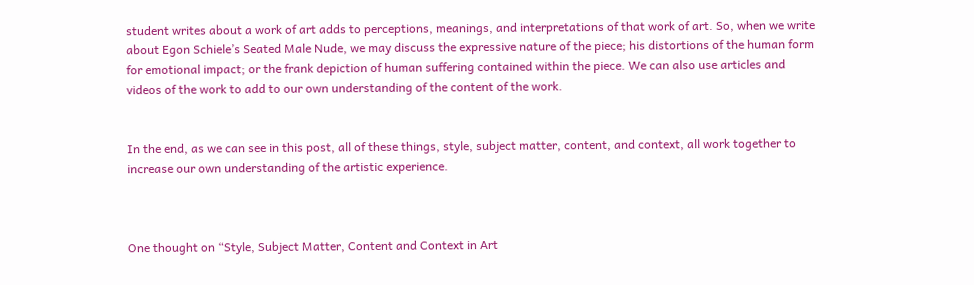student writes about a work of art adds to perceptions, meanings, and interpretations of that work of art. So, when we write about Egon Schiele’s Seated Male Nude, we may discuss the expressive nature of the piece; his distortions of the human form for emotional impact; or the frank depiction of human suffering contained within the piece. We can also use articles and videos of the work to add to our own understanding of the content of the work.


In the end, as we can see in this post, all of these things, style, subject matter, content, and context, all work together to increase our own understanding of the artistic experience.



One thought on “Style, Subject Matter, Content and Context in Art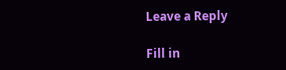Leave a Reply

Fill in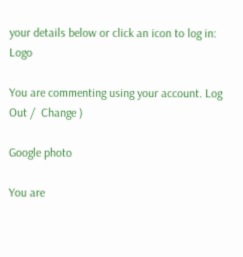your details below or click an icon to log in: Logo

You are commenting using your account. Log Out /  Change )

Google photo

You are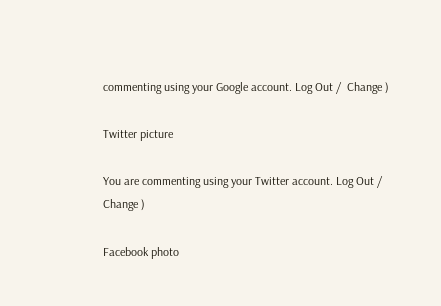commenting using your Google account. Log Out /  Change )

Twitter picture

You are commenting using your Twitter account. Log Out /  Change )

Facebook photo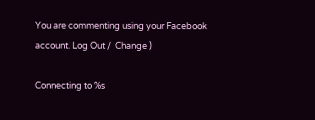You are commenting using your Facebook account. Log Out /  Change )

Connecting to %s